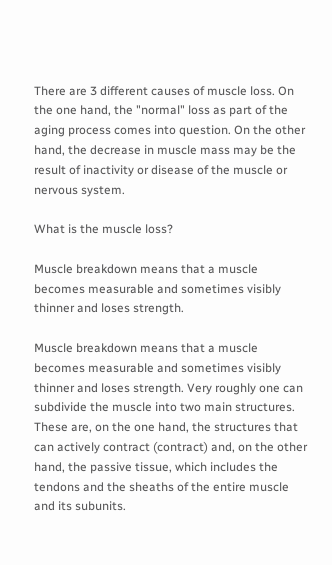There are 3 different causes of muscle loss. On the one hand, the "normal" loss as part of the aging process comes into question. On the other hand, the decrease in muscle mass may be the result of inactivity or disease of the muscle or nervous system.

What is the muscle loss?

Muscle breakdown means that a muscle becomes measurable and sometimes visibly thinner and loses strength.

Muscle breakdown means that a muscle becomes measurable and sometimes visibly thinner and loses strength. Very roughly one can subdivide the muscle into two main structures. These are, on the one hand, the structures that can actively contract (contract) and, on the other hand, the passive tissue, which includes the tendons and the sheaths of the entire muscle and its subunits.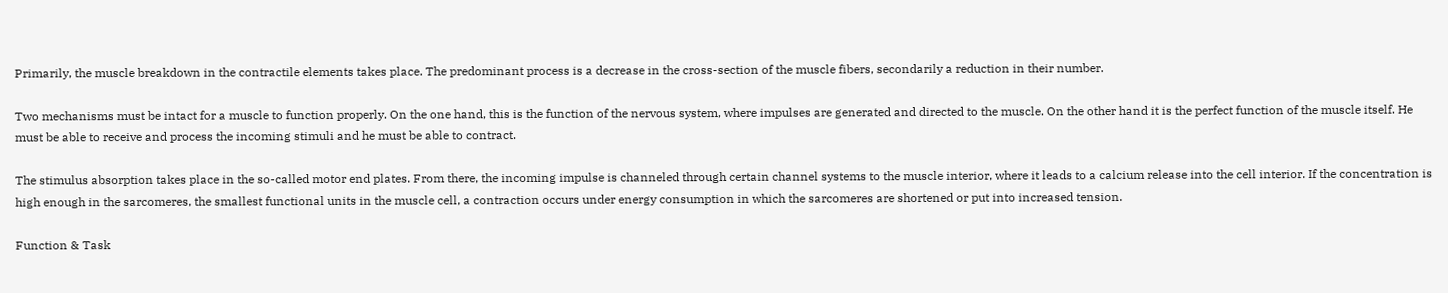Primarily, the muscle breakdown in the contractile elements takes place. The predominant process is a decrease in the cross-section of the muscle fibers, secondarily a reduction in their number.

Two mechanisms must be intact for a muscle to function properly. On the one hand, this is the function of the nervous system, where impulses are generated and directed to the muscle. On the other hand it is the perfect function of the muscle itself. He must be able to receive and process the incoming stimuli and he must be able to contract.

The stimulus absorption takes place in the so-called motor end plates. From there, the incoming impulse is channeled through certain channel systems to the muscle interior, where it leads to a calcium release into the cell interior. If the concentration is high enough in the sarcomeres, the smallest functional units in the muscle cell, a contraction occurs under energy consumption in which the sarcomeres are shortened or put into increased tension.

Function & Task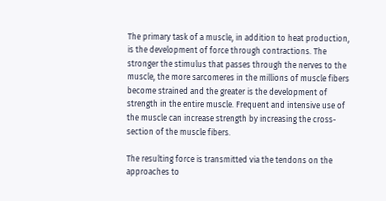The primary task of a muscle, in addition to heat production, is the development of force through contractions. The stronger the stimulus that passes through the nerves to the muscle, the more sarcomeres in the millions of muscle fibers become strained and the greater is the development of strength in the entire muscle. Frequent and intensive use of the muscle can increase strength by increasing the cross-section of the muscle fibers.

The resulting force is transmitted via the tendons on the approaches to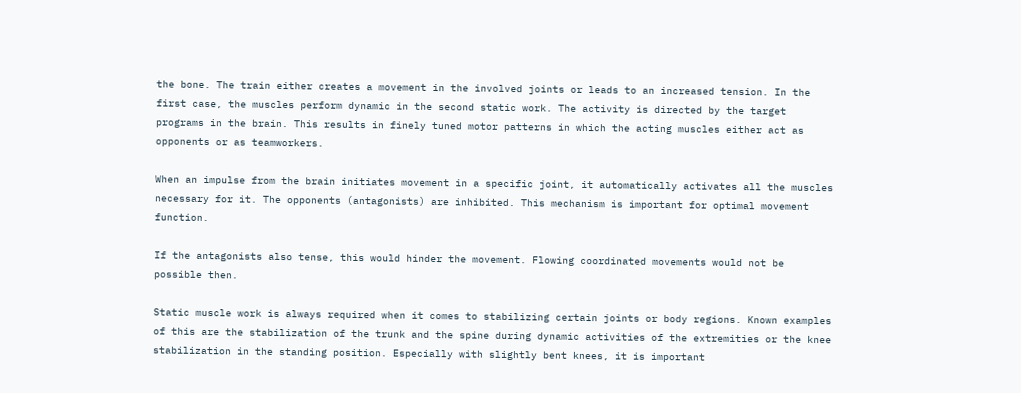the bone. The train either creates a movement in the involved joints or leads to an increased tension. In the first case, the muscles perform dynamic in the second static work. The activity is directed by the target programs in the brain. This results in finely tuned motor patterns in which the acting muscles either act as opponents or as teamworkers.

When an impulse from the brain initiates movement in a specific joint, it automatically activates all the muscles necessary for it. The opponents (antagonists) are inhibited. This mechanism is important for optimal movement function.

If the antagonists also tense, this would hinder the movement. Flowing coordinated movements would not be possible then.

Static muscle work is always required when it comes to stabilizing certain joints or body regions. Known examples of this are the stabilization of the trunk and the spine during dynamic activities of the extremities or the knee stabilization in the standing position. Especially with slightly bent knees, it is important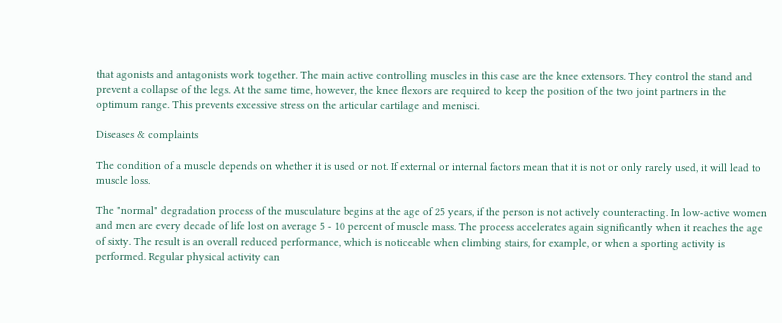that agonists and antagonists work together. The main active controlling muscles in this case are the knee extensors. They control the stand and prevent a collapse of the legs. At the same time, however, the knee flexors are required to keep the position of the two joint partners in the optimum range. This prevents excessive stress on the articular cartilage and menisci.

Diseases & complaints

The condition of a muscle depends on whether it is used or not. If external or internal factors mean that it is not or only rarely used, it will lead to muscle loss.

The "normal" degradation process of the musculature begins at the age of 25 years, if the person is not actively counteracting. In low-active women and men are every decade of life lost on average 5 - 10 percent of muscle mass. The process accelerates again significantly when it reaches the age of sixty. The result is an overall reduced performance, which is noticeable when climbing stairs, for example, or when a sporting activity is performed. Regular physical activity can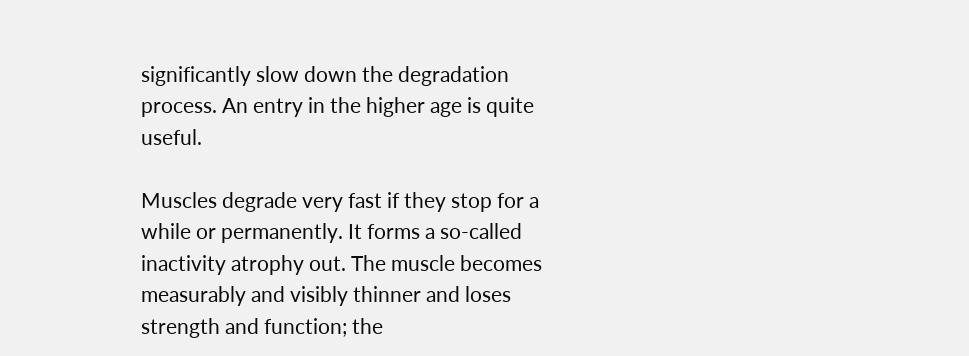significantly slow down the degradation process. An entry in the higher age is quite useful.

Muscles degrade very fast if they stop for a while or permanently. It forms a so-called inactivity atrophy out. The muscle becomes measurably and visibly thinner and loses strength and function; the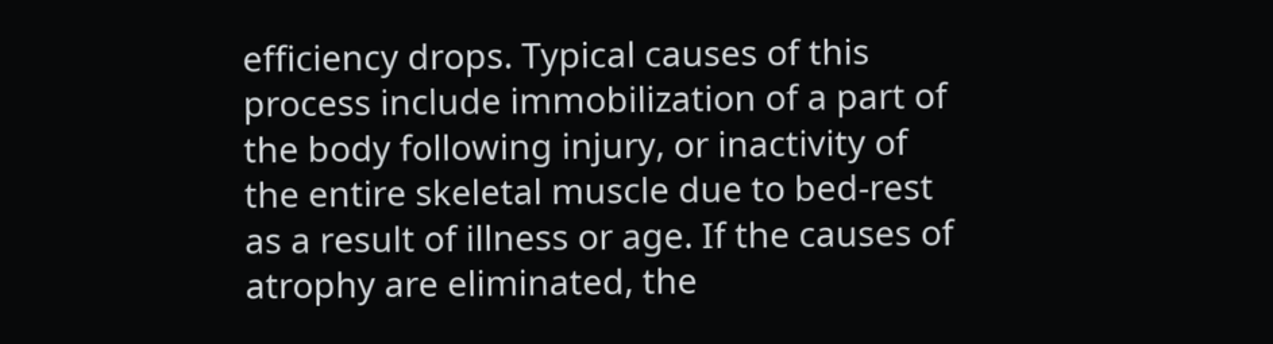efficiency drops. Typical causes of this process include immobilization of a part of the body following injury, or inactivity of the entire skeletal muscle due to bed-rest as a result of illness or age. If the causes of atrophy are eliminated, the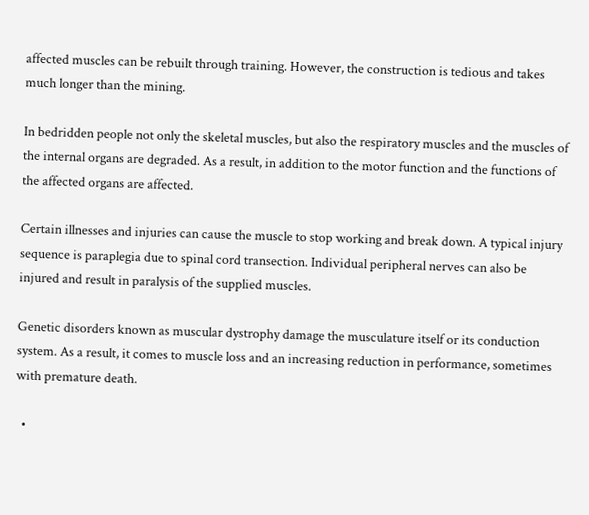affected muscles can be rebuilt through training. However, the construction is tedious and takes much longer than the mining.

In bedridden people not only the skeletal muscles, but also the respiratory muscles and the muscles of the internal organs are degraded. As a result, in addition to the motor function and the functions of the affected organs are affected.

Certain illnesses and injuries can cause the muscle to stop working and break down. A typical injury sequence is paraplegia due to spinal cord transection. Individual peripheral nerves can also be injured and result in paralysis of the supplied muscles.

Genetic disorders known as muscular dystrophy damage the musculature itself or its conduction system. As a result, it comes to muscle loss and an increasing reduction in performance, sometimes with premature death.

  •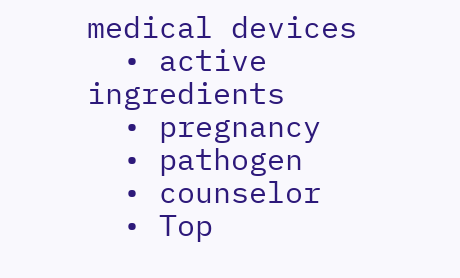medical devices
  • active ingredients
  • pregnancy
  • pathogen
  • counselor
  • Top